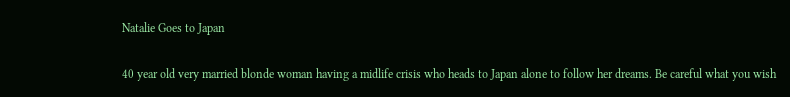Natalie Goes to Japan

40 year old very married blonde woman having a midlife crisis who heads to Japan alone to follow her dreams. Be careful what you wish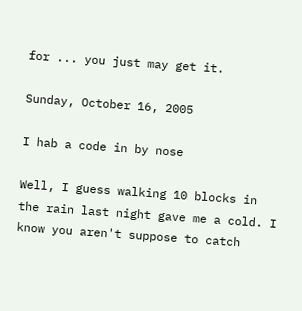for ... you just may get it.

Sunday, October 16, 2005

I hab a code in by nose

Well, I guess walking 10 blocks in the rain last night gave me a cold. I know you aren't suppose to catch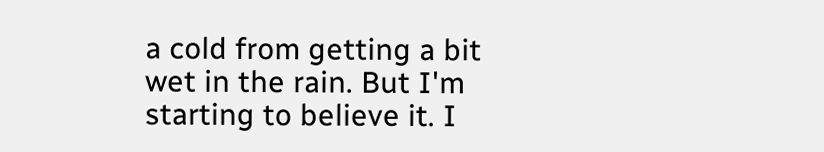a cold from getting a bit wet in the rain. But I'm starting to believe it. I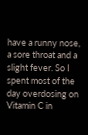have a runny nose, a sore throat and a slight fever. So I spent most of the day overdosing on Vitamin C in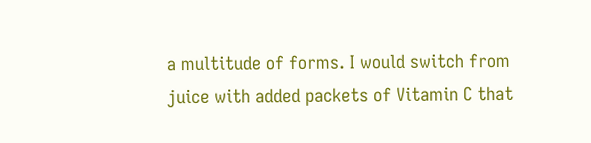a multitude of forms. I would switch from juice with added packets of Vitamin C that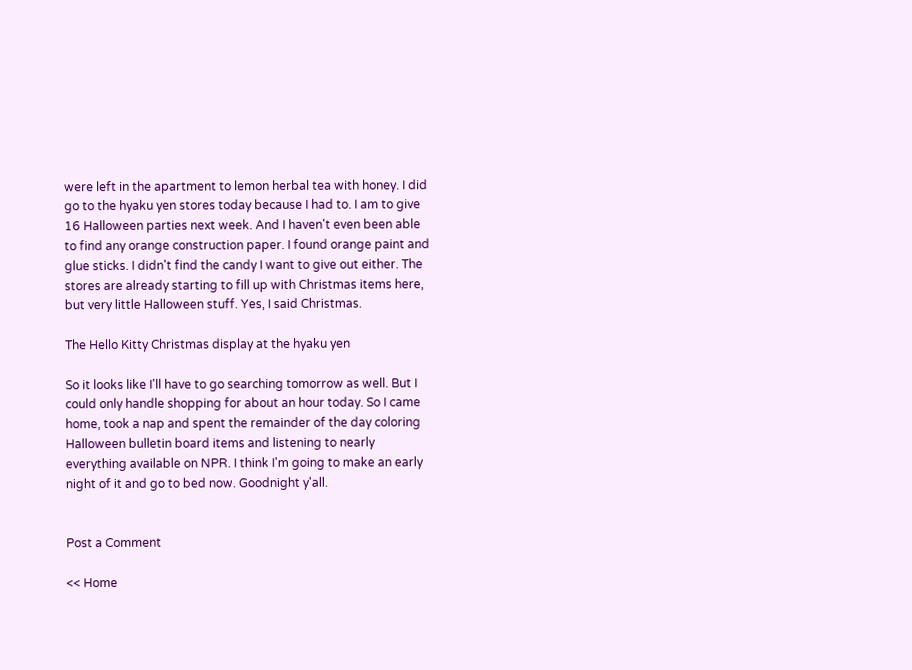were left in the apartment to lemon herbal tea with honey. I did go to the hyaku yen stores today because I had to. I am to give 16 Halloween parties next week. And I haven't even been able to find any orange construction paper. I found orange paint and glue sticks. I didn't find the candy I want to give out either. The stores are already starting to fill up with Christmas items here, but very little Halloween stuff. Yes, I said Christmas.

The Hello Kitty Christmas display at the hyaku yen

So it looks like I'll have to go searching tomorrow as well. But I could only handle shopping for about an hour today. So I came home, took a nap and spent the remainder of the day coloring Halloween bulletin board items and listening to nearly everything available on NPR. I think I'm going to make an early night of it and go to bed now. Goodnight y'all.


Post a Comment

<< Home